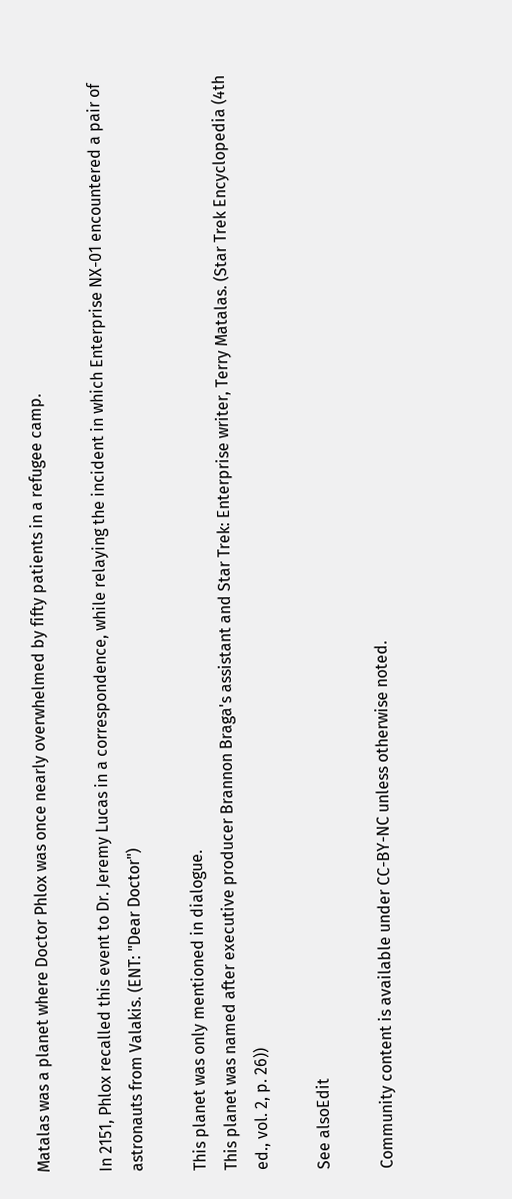Matalas was a planet where Doctor Phlox was once nearly overwhelmed by fifty patients in a refugee camp.

In 2151, Phlox recalled this event to Dr. Jeremy Lucas in a correspondence, while relaying the incident in which Enterprise NX-01 encountered a pair of astronauts from Valakis. (ENT: "Dear Doctor")

This planet was only mentioned in dialogue.
This planet was named after executive producer Brannon Braga's assistant and Star Trek: Enterprise writer, Terry Matalas. (Star Trek Encyclopedia (4th ed., vol. 2, p. 26))

See alsoEdit

Community content is available under CC-BY-NC unless otherwise noted.